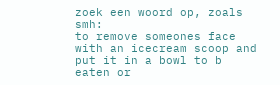zoek een woord op, zoals smh:
to remove someones face with an icecream scoop and put it in a bowl to b eaten or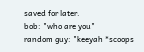saved for later.
bob: "who are you"
random guy: "keeyah *scoops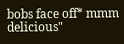bobs face off* mmm delicious"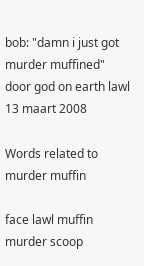bob: "damn i just got murder muffined"
door god on earth lawl 13 maart 2008

Words related to murder muffin

face lawl muffin murder scoop